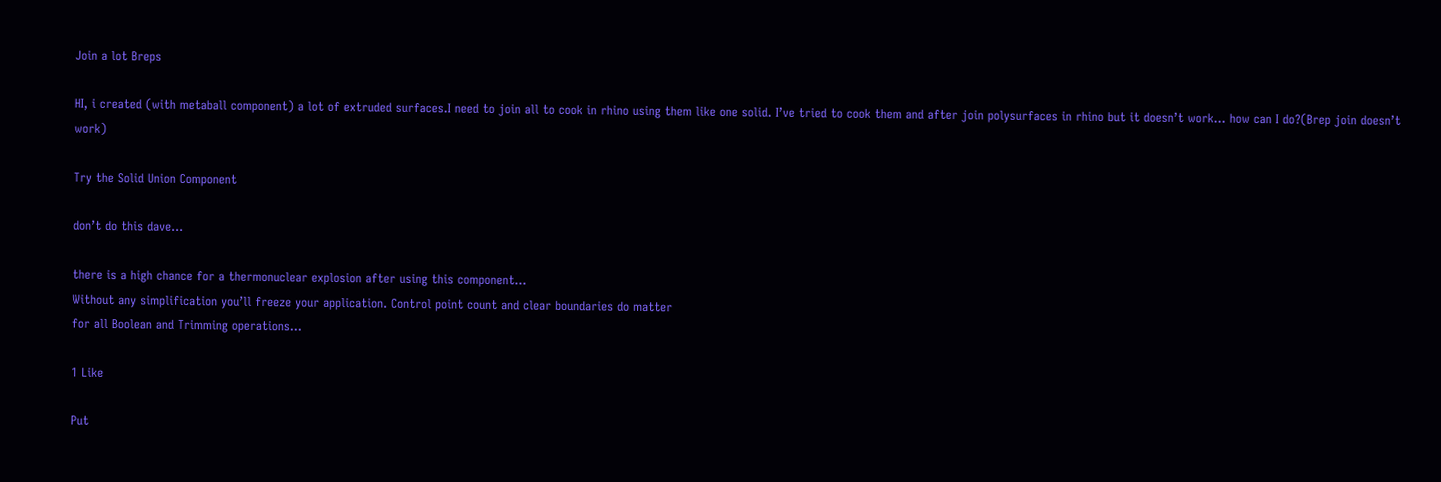Join a lot Breps

HI, i created (with metaball component) a lot of extruded surfaces.I need to join all to cook in rhino using them like one solid. I’ve tried to cook them and after join polysurfaces in rhino but it doesn’t work… how can I do?(Brep join doesn’t work)

Try the Solid Union Component

don’t do this dave…

there is a high chance for a thermonuclear explosion after using this component…
Without any simplification you’ll freeze your application. Control point count and clear boundaries do matter
for all Boolean and Trimming operations…

1 Like

Put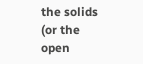the solids (or the open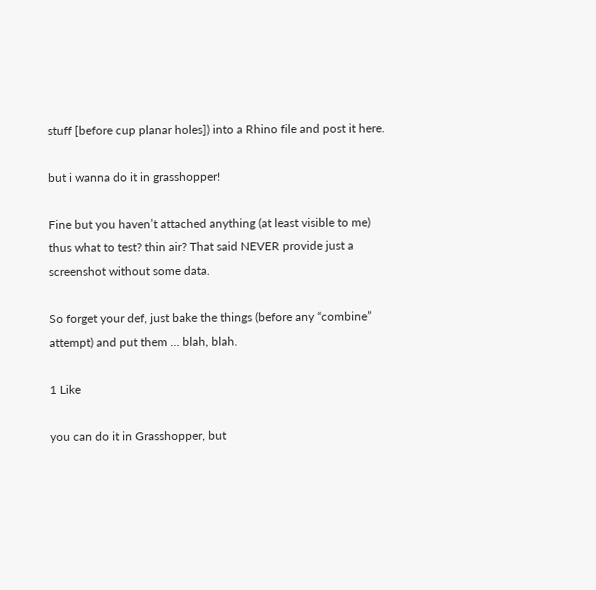stuff [before cup planar holes]) into a Rhino file and post it here.

but i wanna do it in grasshopper!

Fine but you haven’t attached anything (at least visible to me) thus what to test? thin air? That said NEVER provide just a screenshot without some data.

So forget your def, just bake the things (before any “combine” attempt) and put them … blah, blah.

1 Like

you can do it in Grasshopper, but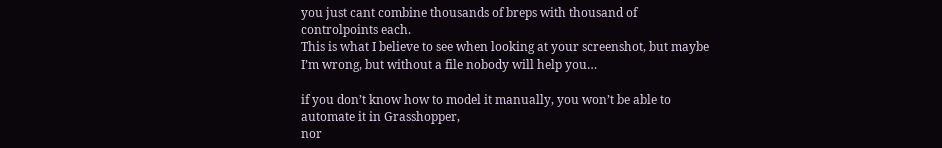you just cant combine thousands of breps with thousand of controlpoints each.
This is what I believe to see when looking at your screenshot, but maybe I’m wrong, but without a file nobody will help you…

if you don’t know how to model it manually, you won’t be able to automate it in Grasshopper,
nor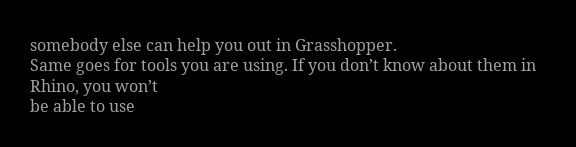somebody else can help you out in Grasshopper.
Same goes for tools you are using. If you don’t know about them in Rhino, you won’t
be able to use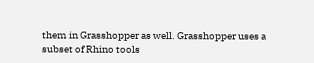them in Grasshopper as well. Grasshopper uses a subset of Rhino tools